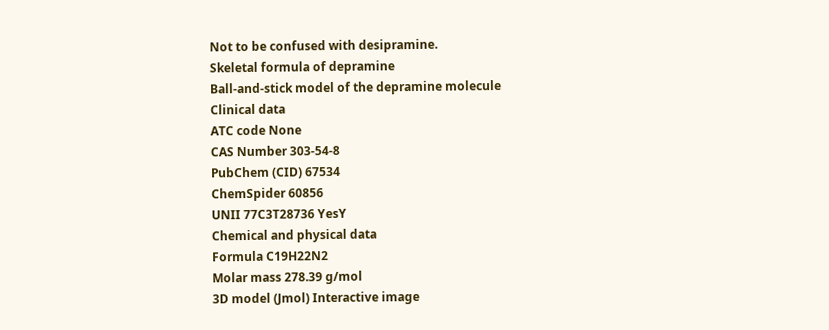Not to be confused with desipramine.
Skeletal formula of depramine
Ball-and-stick model of the depramine molecule
Clinical data
ATC code None
CAS Number 303-54-8
PubChem (CID) 67534
ChemSpider 60856
UNII 77C3T28736 YesY
Chemical and physical data
Formula C19H22N2
Molar mass 278.39 g/mol
3D model (Jmol) Interactive image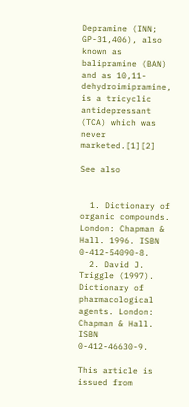Depramine (INN; GP-31,406), also known as balipramine (BAN) and as 10,11-dehydroimipramine, is a tricyclic antidepressant (TCA) which was never marketed.[1][2]

See also


  1. Dictionary of organic compounds. London: Chapman & Hall. 1996. ISBN 0-412-54090-8.
  2. David J. Triggle (1997). Dictionary of pharmacological agents. London: Chapman & Hall. ISBN 0-412-46630-9.

This article is issued from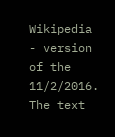Wikipedia - version of the 11/2/2016. The text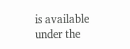is available under the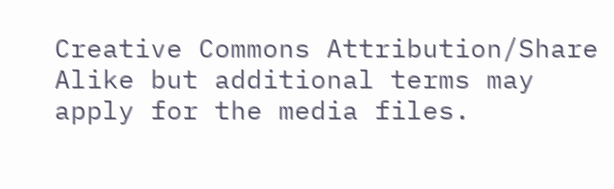Creative Commons Attribution/Share Alike but additional terms may apply for the media files.